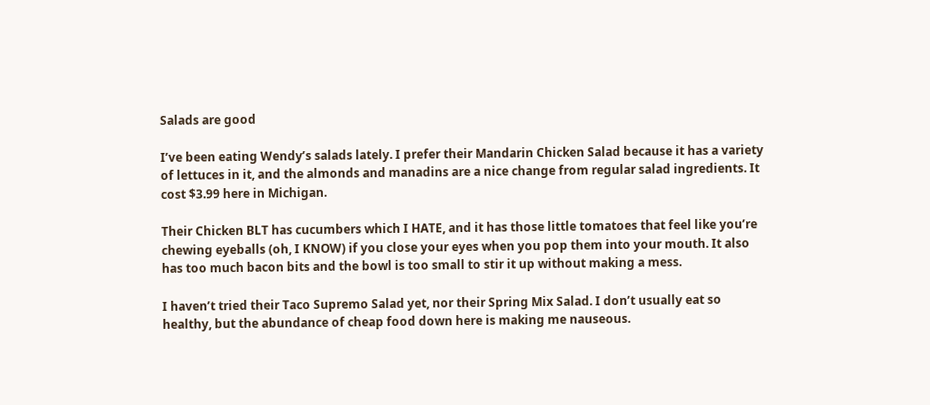Salads are good

I’ve been eating Wendy’s salads lately. I prefer their Mandarin Chicken Salad because it has a variety of lettuces in it, and the almonds and manadins are a nice change from regular salad ingredients. It cost $3.99 here in Michigan.

Their Chicken BLT has cucumbers which I HATE, and it has those little tomatoes that feel like you’re chewing eyeballs (oh, I KNOW) if you close your eyes when you pop them into your mouth. It also has too much bacon bits and the bowl is too small to stir it up without making a mess.

I haven’t tried their Taco Supremo Salad yet, nor their Spring Mix Salad. I don’t usually eat so healthy, but the abundance of cheap food down here is making me nauseous.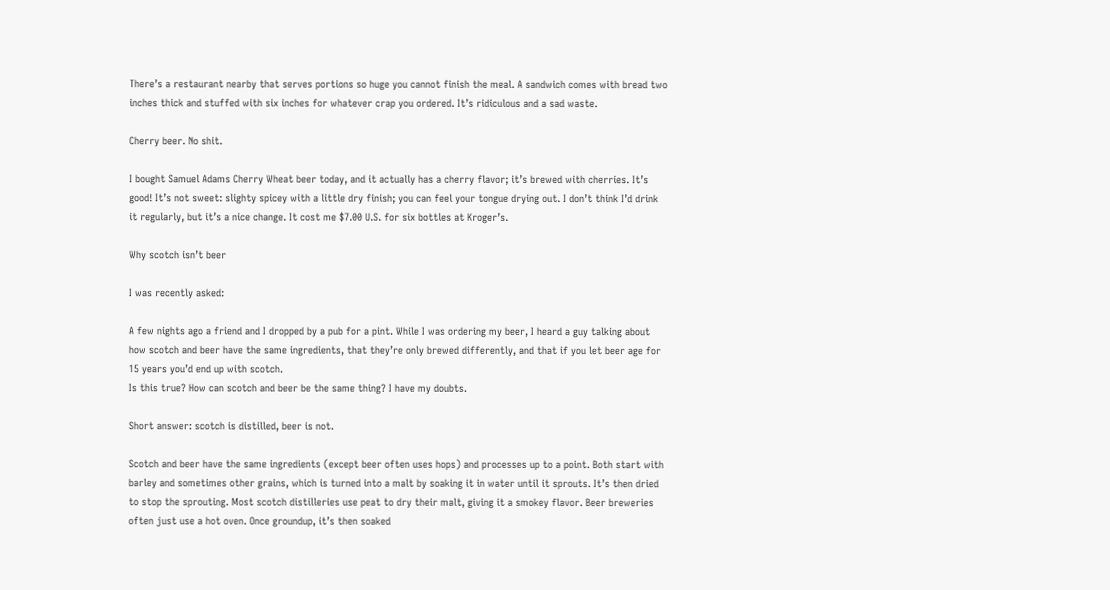There’s a restaurant nearby that serves portions so huge you cannot finish the meal. A sandwich comes with bread two inches thick and stuffed with six inches for whatever crap you ordered. It’s ridiculous and a sad waste.

Cherry beer. No shit.

I bought Samuel Adams Cherry Wheat beer today, and it actually has a cherry flavor; it’s brewed with cherries. It’s good! It’s not sweet: slighty spicey with a little dry finish; you can feel your tongue drying out. I don’t think I’d drink it regularly, but it’s a nice change. It cost me $7.00 U.S. for six bottles at Kroger’s.

Why scotch isn’t beer

I was recently asked:

A few nights ago a friend and I dropped by a pub for a pint. While I was ordering my beer, I heard a guy talking about how scotch and beer have the same ingredients, that they’re only brewed differently, and that if you let beer age for 15 years you’d end up with scotch.
Is this true? How can scotch and beer be the same thing? I have my doubts.

Short answer: scotch is distilled, beer is not.

Scotch and beer have the same ingredients (except beer often uses hops) and processes up to a point. Both start with barley and sometimes other grains, which is turned into a malt by soaking it in water until it sprouts. It’s then dried to stop the sprouting. Most scotch distilleries use peat to dry their malt, giving it a smokey flavor. Beer breweries often just use a hot oven. Once groundup, it’s then soaked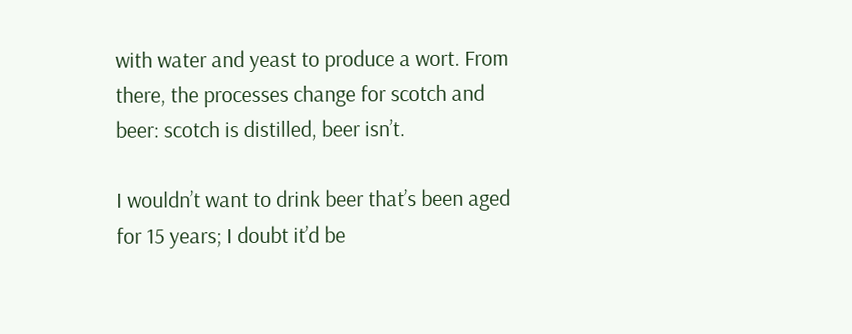with water and yeast to produce a wort. From there, the processes change for scotch and beer: scotch is distilled, beer isn’t.

I wouldn’t want to drink beer that’s been aged for 15 years; I doubt it’d be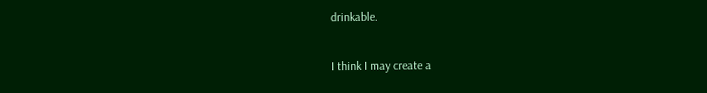drinkable.

I think I may create a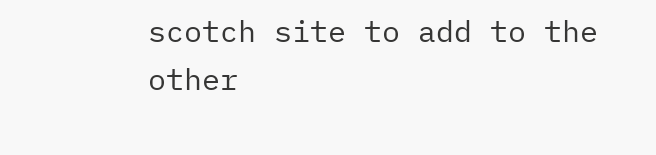scotch site to add to the other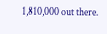1,810,000 out there.